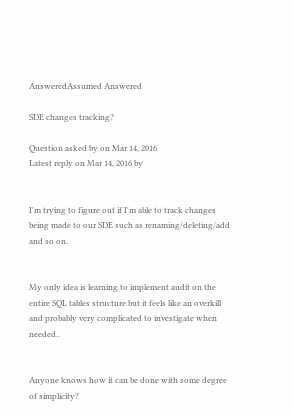AnsweredAssumed Answered

SDE changes tracking?

Question asked by on Mar 14, 2016
Latest reply on Mar 14, 2016 by


I'm trying to figure out if I'm able to track changes being made to our SDE such as renaming/deleting/add and so on.


My only idea is learning to implement audit on the entire SQL tables structure but it feels like an overkill and probably very complicated to investigate when needed..


Anyone knows how it can be done with some degree of simplicity?